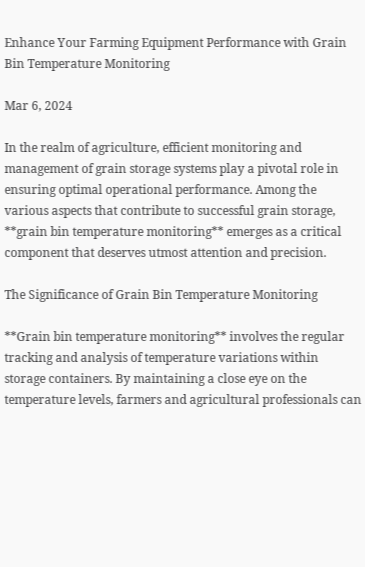Enhance Your Farming Equipment Performance with Grain Bin Temperature Monitoring

Mar 6, 2024

In the realm of agriculture, efficient monitoring and management of grain storage systems play a pivotal role in ensuring optimal operational performance. Among the various aspects that contribute to successful grain storage, **grain bin temperature monitoring** emerges as a critical component that deserves utmost attention and precision.

The Significance of Grain Bin Temperature Monitoring

**Grain bin temperature monitoring** involves the regular tracking and analysis of temperature variations within storage containers. By maintaining a close eye on the temperature levels, farmers and agricultural professionals can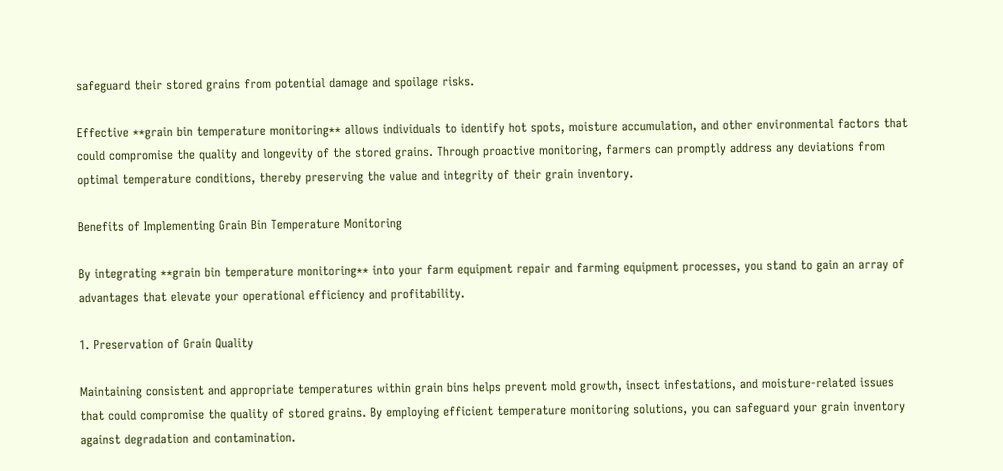safeguard their stored grains from potential damage and spoilage risks.

Effective **grain bin temperature monitoring** allows individuals to identify hot spots, moisture accumulation, and other environmental factors that could compromise the quality and longevity of the stored grains. Through proactive monitoring, farmers can promptly address any deviations from optimal temperature conditions, thereby preserving the value and integrity of their grain inventory.

Benefits of Implementing Grain Bin Temperature Monitoring

By integrating **grain bin temperature monitoring** into your farm equipment repair and farming equipment processes, you stand to gain an array of advantages that elevate your operational efficiency and profitability.

1. Preservation of Grain Quality

Maintaining consistent and appropriate temperatures within grain bins helps prevent mold growth, insect infestations, and moisture-related issues that could compromise the quality of stored grains. By employing efficient temperature monitoring solutions, you can safeguard your grain inventory against degradation and contamination.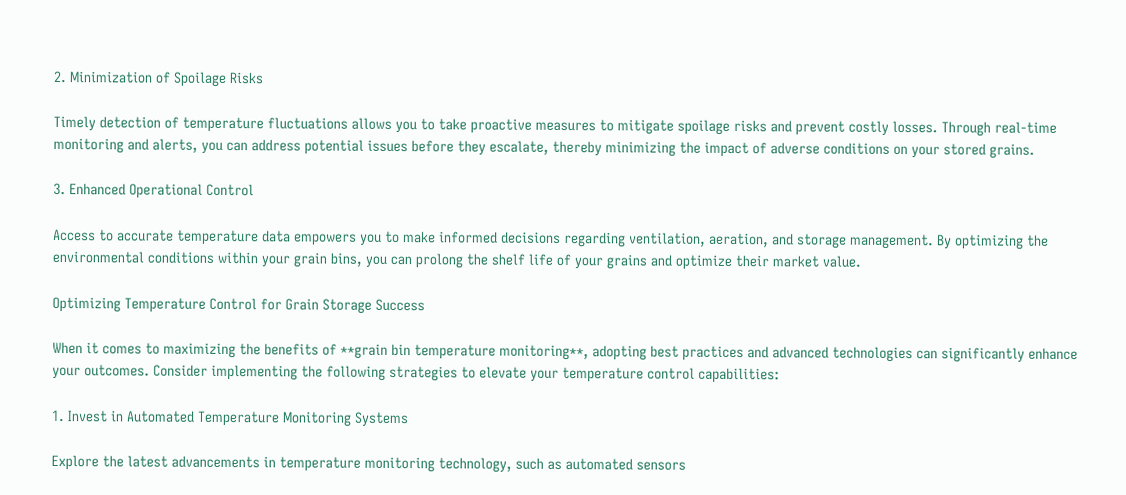2. Minimization of Spoilage Risks

Timely detection of temperature fluctuations allows you to take proactive measures to mitigate spoilage risks and prevent costly losses. Through real-time monitoring and alerts, you can address potential issues before they escalate, thereby minimizing the impact of adverse conditions on your stored grains.

3. Enhanced Operational Control

Access to accurate temperature data empowers you to make informed decisions regarding ventilation, aeration, and storage management. By optimizing the environmental conditions within your grain bins, you can prolong the shelf life of your grains and optimize their market value.

Optimizing Temperature Control for Grain Storage Success

When it comes to maximizing the benefits of **grain bin temperature monitoring**, adopting best practices and advanced technologies can significantly enhance your outcomes. Consider implementing the following strategies to elevate your temperature control capabilities:

1. Invest in Automated Temperature Monitoring Systems

Explore the latest advancements in temperature monitoring technology, such as automated sensors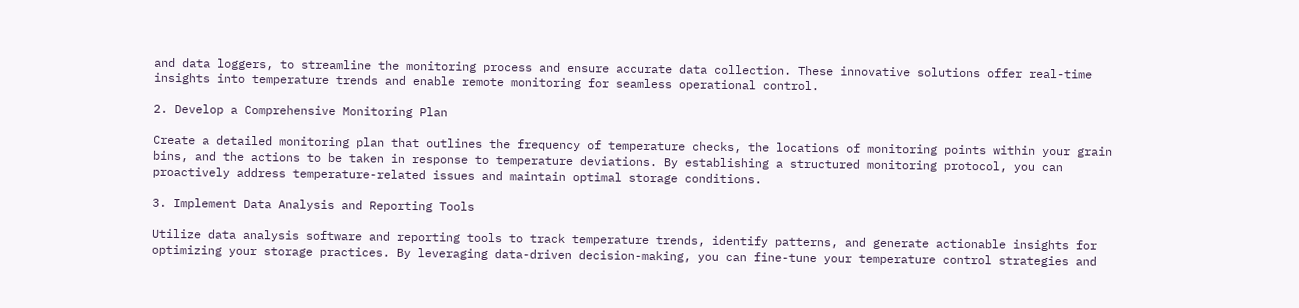and data loggers, to streamline the monitoring process and ensure accurate data collection. These innovative solutions offer real-time insights into temperature trends and enable remote monitoring for seamless operational control.

2. Develop a Comprehensive Monitoring Plan

Create a detailed monitoring plan that outlines the frequency of temperature checks, the locations of monitoring points within your grain bins, and the actions to be taken in response to temperature deviations. By establishing a structured monitoring protocol, you can proactively address temperature-related issues and maintain optimal storage conditions.

3. Implement Data Analysis and Reporting Tools

Utilize data analysis software and reporting tools to track temperature trends, identify patterns, and generate actionable insights for optimizing your storage practices. By leveraging data-driven decision-making, you can fine-tune your temperature control strategies and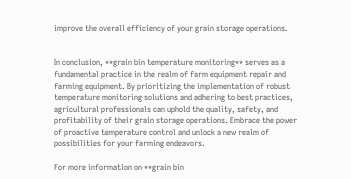improve the overall efficiency of your grain storage operations.


In conclusion, **grain bin temperature monitoring** serves as a fundamental practice in the realm of farm equipment repair and farming equipment. By prioritizing the implementation of robust temperature monitoring solutions and adhering to best practices, agricultural professionals can uphold the quality, safety, and profitability of their grain storage operations. Embrace the power of proactive temperature control and unlock a new realm of possibilities for your farming endeavors.

For more information on **grain bin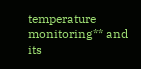temperature monitoring** and its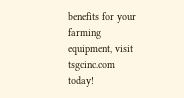benefits for your farming equipment, visit tsgcinc.com today!